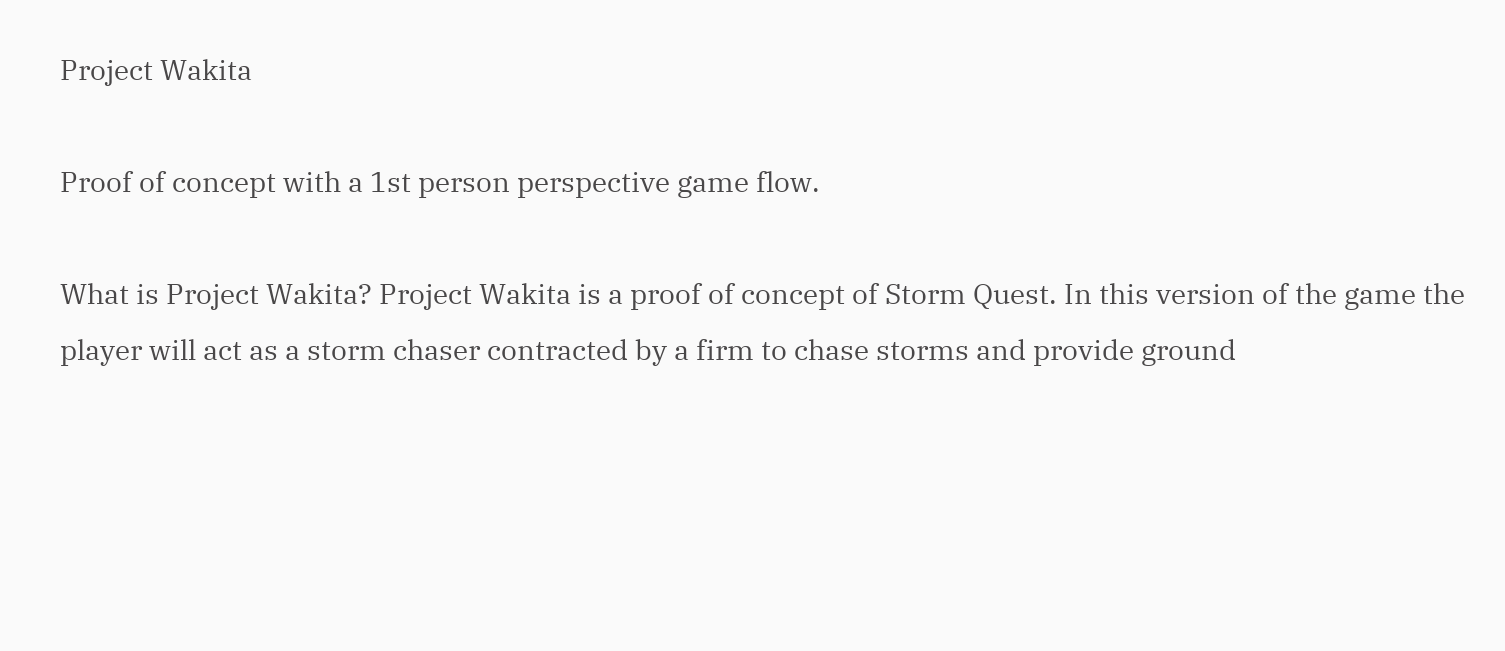Project Wakita

Proof of concept with a 1st person perspective game flow.

What is Project Wakita? Project Wakita is a proof of concept of Storm Quest. In this version of the game the player will act as a storm chaser contracted by a firm to chase storms and provide ground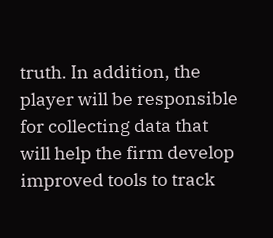truth. In addition, the player will be responsible for collecting data that will help the firm develop improved tools to track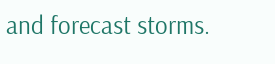and forecast storms.